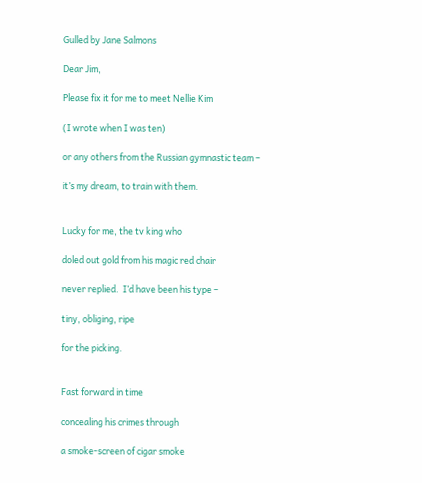Gulled by Jane Salmons

Dear Jim,

Please fix it for me to meet Nellie Kim

(I wrote when I was ten)

or any others from the Russian gymnastic team –

it’s my dream, to train with them.


Lucky for me, the tv king who

doled out gold from his magic red chair

never replied.  I’d have been his type –

tiny, obliging, ripe

for the picking.


Fast forward in time

concealing his crimes through

a smoke-screen of cigar smoke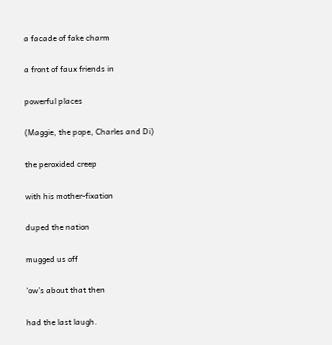a facade of fake charm

a front of faux friends in

powerful places

(Maggie, the pope, Charles and Di)

the peroxided creep

with his mother-fixation

duped the nation

mugged us off

‘ow’s about that then

had the last laugh.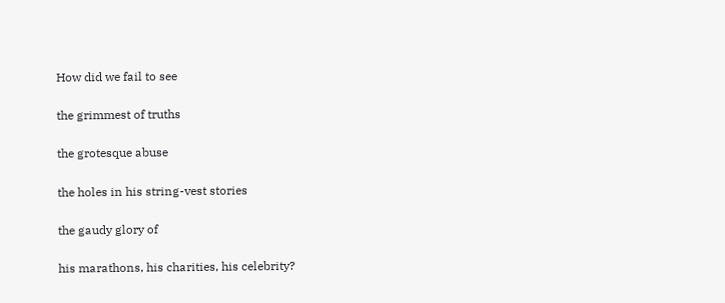How did we fail to see

the grimmest of truths

the grotesque abuse

the holes in his string-vest stories

the gaudy glory of

his marathons, his charities, his celebrity?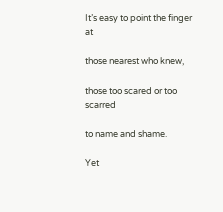It’s easy to point the finger at

those nearest who knew,

those too scared or too scarred

to name and shame.

Yet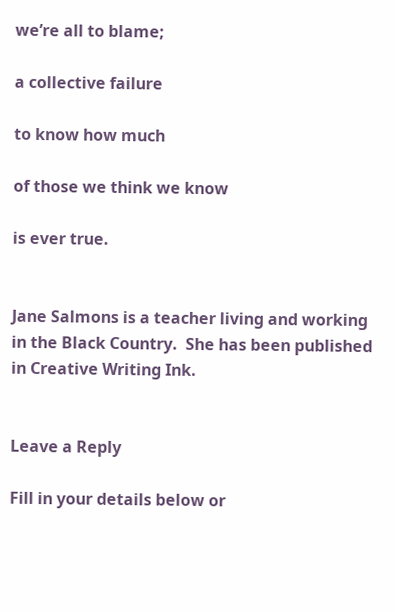we’re all to blame;

a collective failure

to know how much

of those we think we know

is ever true.


Jane Salmons is a teacher living and working in the Black Country.  She has been published in Creative Writing Ink.


Leave a Reply

Fill in your details below or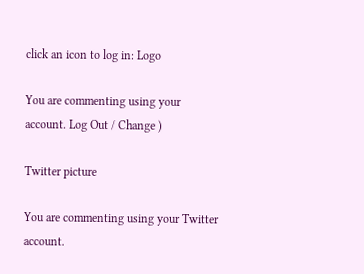click an icon to log in: Logo

You are commenting using your account. Log Out / Change )

Twitter picture

You are commenting using your Twitter account.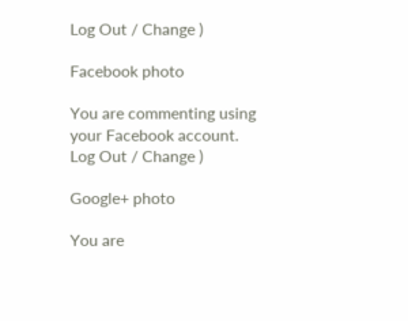Log Out / Change )

Facebook photo

You are commenting using your Facebook account. Log Out / Change )

Google+ photo

You are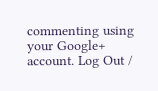commenting using your Google+ account. Log Out /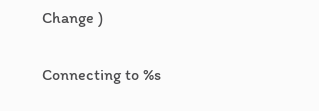Change )

Connecting to %s